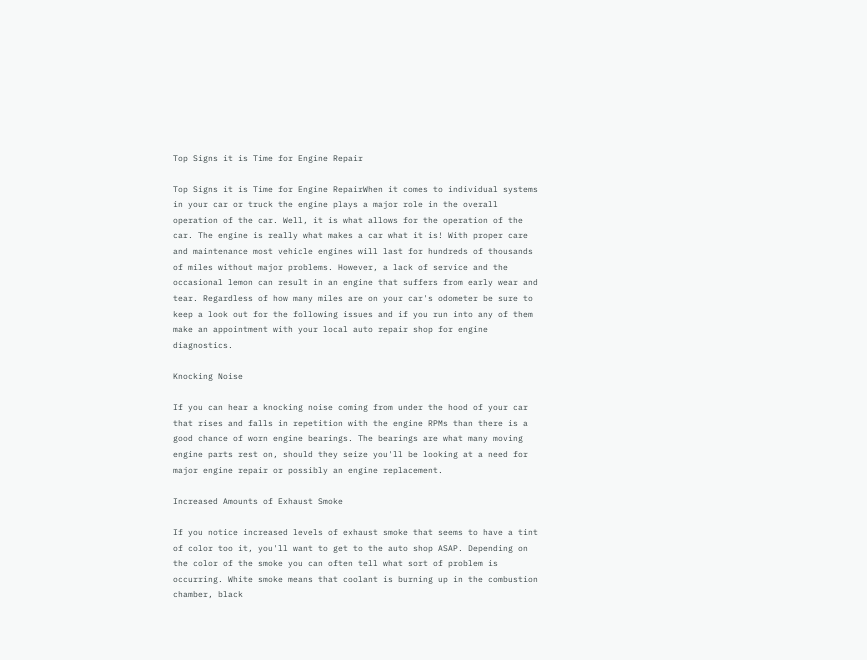Top Signs it is Time for Engine Repair

Top Signs it is Time for Engine RepairWhen it comes to individual systems in your car or truck the engine plays a major role in the overall operation of the car. Well, it is what allows for the operation of the car. The engine is really what makes a car what it is! With proper care and maintenance most vehicle engines will last for hundreds of thousands of miles without major problems. However, a lack of service and the occasional lemon can result in an engine that suffers from early wear and tear. Regardless of how many miles are on your car's odometer be sure to keep a look out for the following issues and if you run into any of them make an appointment with your local auto repair shop for engine diagnostics.

Knocking Noise

If you can hear a knocking noise coming from under the hood of your car that rises and falls in repetition with the engine RPMs than there is a good chance of worn engine bearings. The bearings are what many moving engine parts rest on, should they seize you'll be looking at a need for major engine repair or possibly an engine replacement.

Increased Amounts of Exhaust Smoke

If you notice increased levels of exhaust smoke that seems to have a tint of color too it, you'll want to get to the auto shop ASAP. Depending on the color of the smoke you can often tell what sort of problem is occurring. White smoke means that coolant is burning up in the combustion chamber, black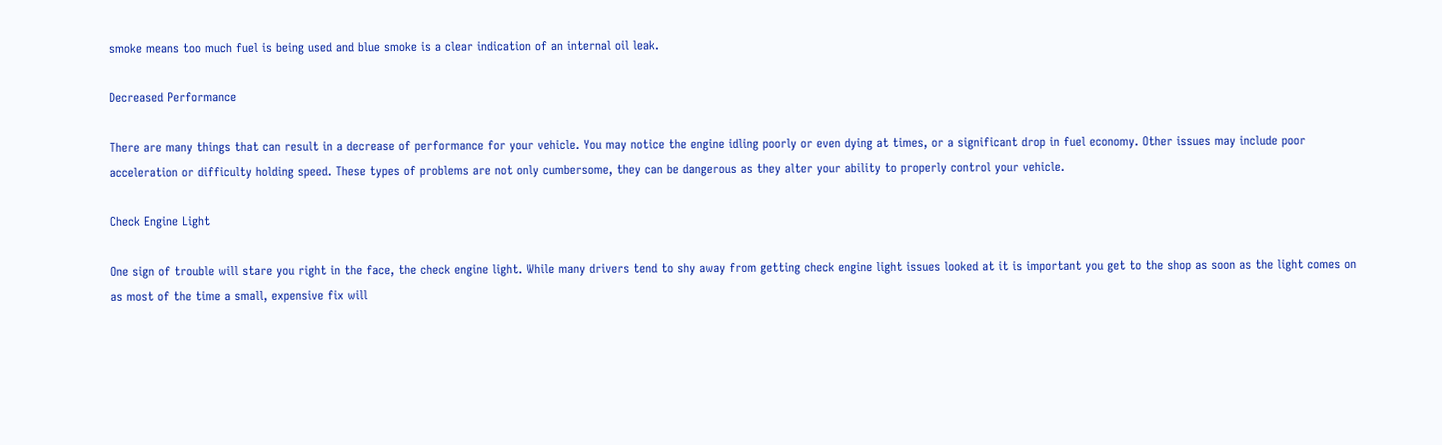smoke means too much fuel is being used and blue smoke is a clear indication of an internal oil leak.

Decreased Performance

There are many things that can result in a decrease of performance for your vehicle. You may notice the engine idling poorly or even dying at times, or a significant drop in fuel economy. Other issues may include poor acceleration or difficulty holding speed. These types of problems are not only cumbersome, they can be dangerous as they alter your ability to properly control your vehicle.

Check Engine Light

One sign of trouble will stare you right in the face, the check engine light. While many drivers tend to shy away from getting check engine light issues looked at it is important you get to the shop as soon as the light comes on as most of the time a small, expensive fix will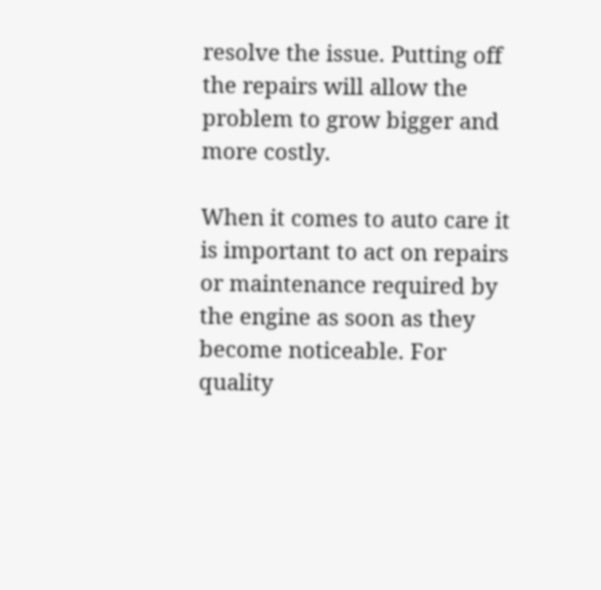resolve the issue. Putting off the repairs will allow the problem to grow bigger and more costly.

When it comes to auto care it is important to act on repairs or maintenance required by the engine as soon as they become noticeable. For quality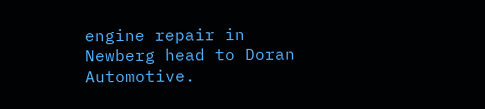engine repair in Newberg head to Doran Automotive.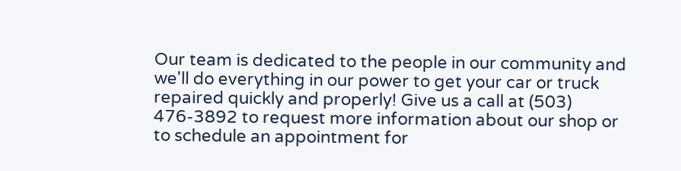Our team is dedicated to the people in our community and we'll do everything in our power to get your car or truck repaired quickly and properly! Give us a call at (503) 476-3892 to request more information about our shop or to schedule an appointment for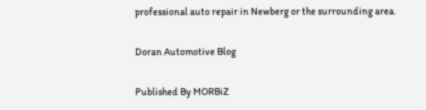professional auto repair in Newberg or the surrounding area.

Doran Automotive Blog

Published By MORBiZ